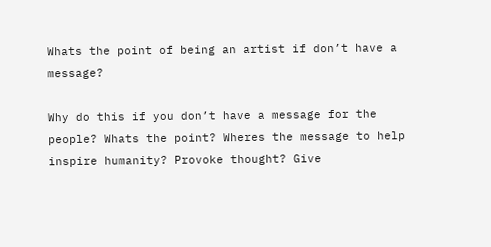Whats the point of being an artist if don’t have a message?

Why do this if you don’t have a message for the people? Whats the point? Wheres the message to help inspire humanity? Provoke thought? Give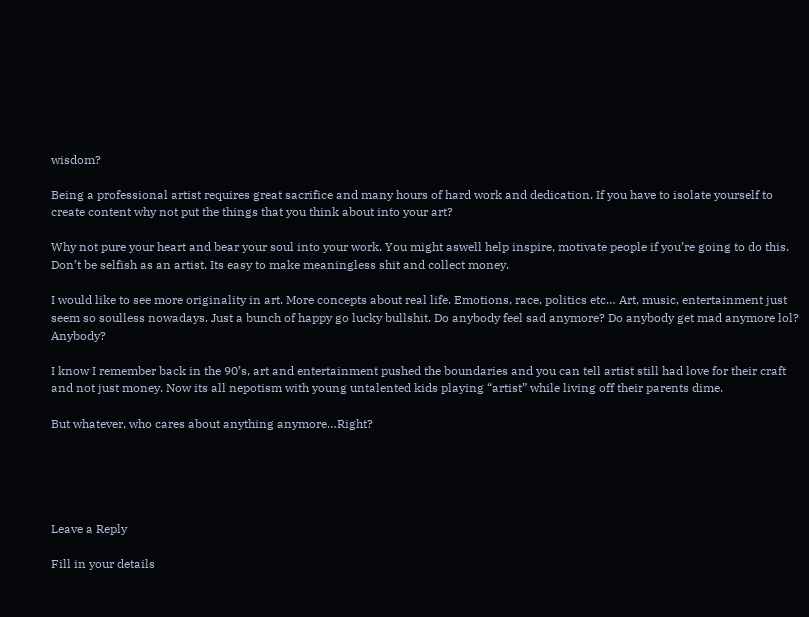wisdom?

Being a professional artist requires great sacrifice and many hours of hard work and dedication. If you have to isolate yourself to create content why not put the things that you think about into your art?

Why not pure your heart and bear your soul into your work. You might aswell help inspire, motivate people if you’re going to do this. Don’t be selfish as an artist. Its easy to make meaningless shit and collect money.

I would like to see more originality in art. More concepts about real life. Emotions, race, politics etc… Art, music, entertainment just seem so soulless nowadays. Just a bunch of happy go lucky bullshit. Do anybody feel sad anymore? Do anybody get mad anymore lol? Anybody?

I know I remember back in the 90’s, art and entertainment pushed the boundaries and you can tell artist still had love for their craft and not just money. Now its all nepotism with young untalented kids playing “artist” while living off their parents dime.

But whatever, who cares about anything anymore…Right?





Leave a Reply

Fill in your details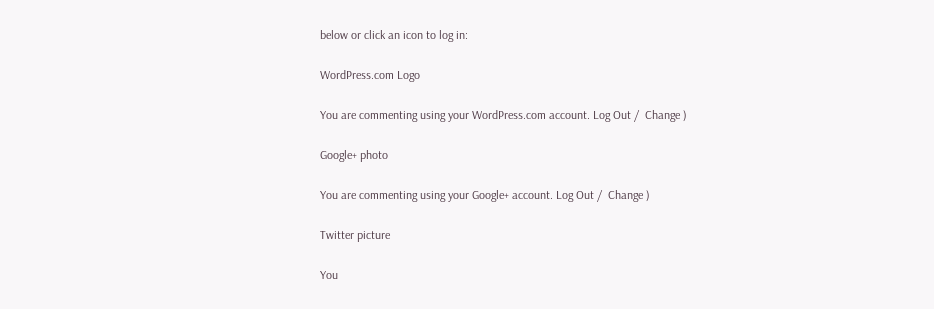below or click an icon to log in:

WordPress.com Logo

You are commenting using your WordPress.com account. Log Out /  Change )

Google+ photo

You are commenting using your Google+ account. Log Out /  Change )

Twitter picture

You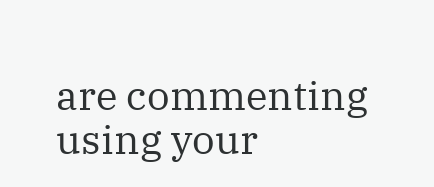are commenting using your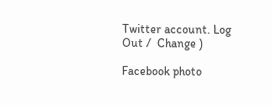Twitter account. Log Out /  Change )

Facebook photo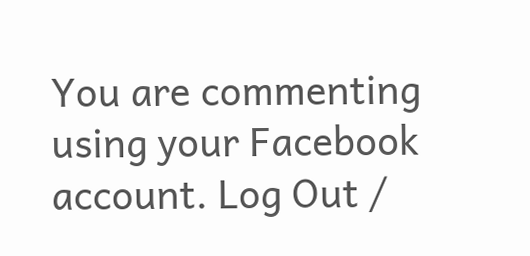You are commenting using your Facebook account. Log Out /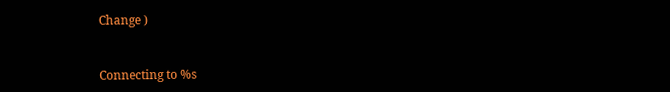Change )


Connecting to %s